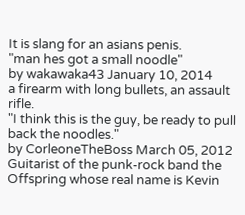It is slang for an asians penis.
"man hes got a small noodle"
by wakawaka43 January 10, 2014
a firearm with long bullets, an assault rifle.
"I think this is the guy, be ready to pull back the noodles."
by CorleoneTheBoss March 05, 2012
Guitarist of the punk-rock band the Offspring whose real name is Kevin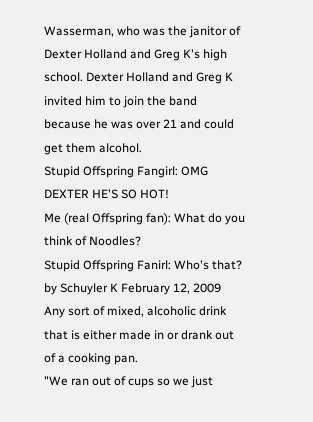Wasserman, who was the janitor of Dexter Holland and Greg K's high school. Dexter Holland and Greg K invited him to join the band because he was over 21 and could get them alcohol.
Stupid Offspring Fangirl: OMG DEXTER HE'S SO HOT!
Me (real Offspring fan): What do you think of Noodles?
Stupid Offspring Fanirl: Who's that?
by Schuyler K February 12, 2009
Any sort of mixed, alcoholic drink that is either made in or drank out of a cooking pan.
"We ran out of cups so we just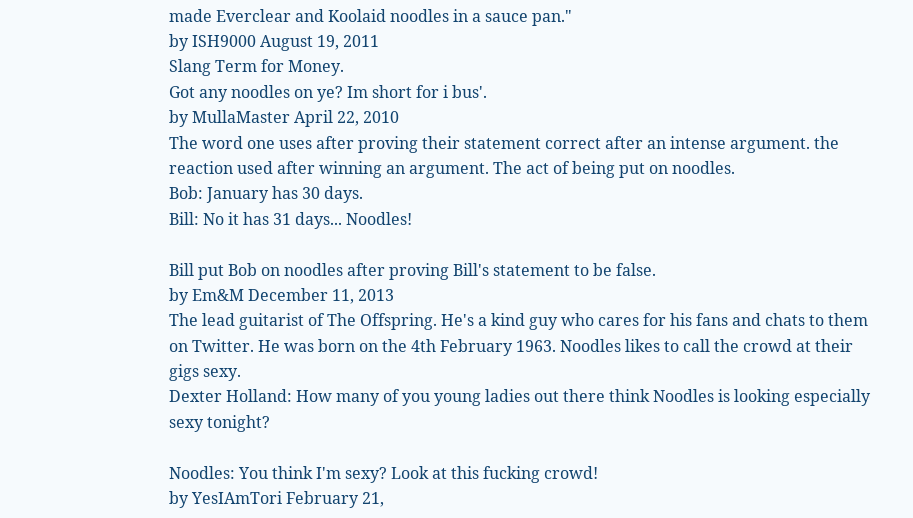made Everclear and Koolaid noodles in a sauce pan."
by ISH9000 August 19, 2011
Slang Term for Money.
Got any noodles on ye? Im short for i bus'.
by MullaMaster April 22, 2010
The word one uses after proving their statement correct after an intense argument. the reaction used after winning an argument. The act of being put on noodles.
Bob: January has 30 days.
Bill: No it has 31 days... Noodles!

Bill put Bob on noodles after proving Bill's statement to be false.
by Em&M December 11, 2013
The lead guitarist of The Offspring. He's a kind guy who cares for his fans and chats to them on Twitter. He was born on the 4th February 1963. Noodles likes to call the crowd at their gigs sexy.
Dexter Holland: How many of you young ladies out there think Noodles is looking especially sexy tonight?

Noodles: You think I'm sexy? Look at this fucking crowd!
by YesIAmTori February 21,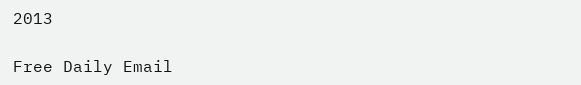2013

Free Daily Email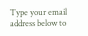Type your email address below to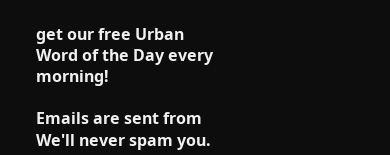get our free Urban Word of the Day every morning!

Emails are sent from We'll never spam you.